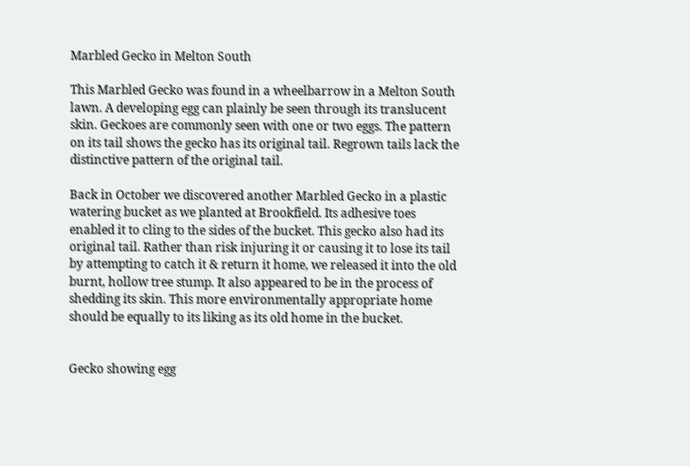Marbled Gecko in Melton South

This Marbled Gecko was found in a wheelbarrow in a Melton South lawn. A developing egg can plainly be seen through its translucent skin. Geckoes are commonly seen with one or two eggs. The pattern on its tail shows the gecko has its original tail. Regrown tails lack the distinctive pattern of the original tail.

Back in October we discovered another Marbled Gecko in a plastic watering bucket as we planted at Brookfield. Its adhesive toes enabled it to cling to the sides of the bucket. This gecko also had its original tail. Rather than risk injuring it or causing it to lose its tail by attempting to catch it & return it home, we released it into the old burnt, hollow tree stump. It also appeared to be in the process of shedding its skin. This more environmentally appropriate home should be equally to its liking as its old home in the bucket.


Gecko showing egg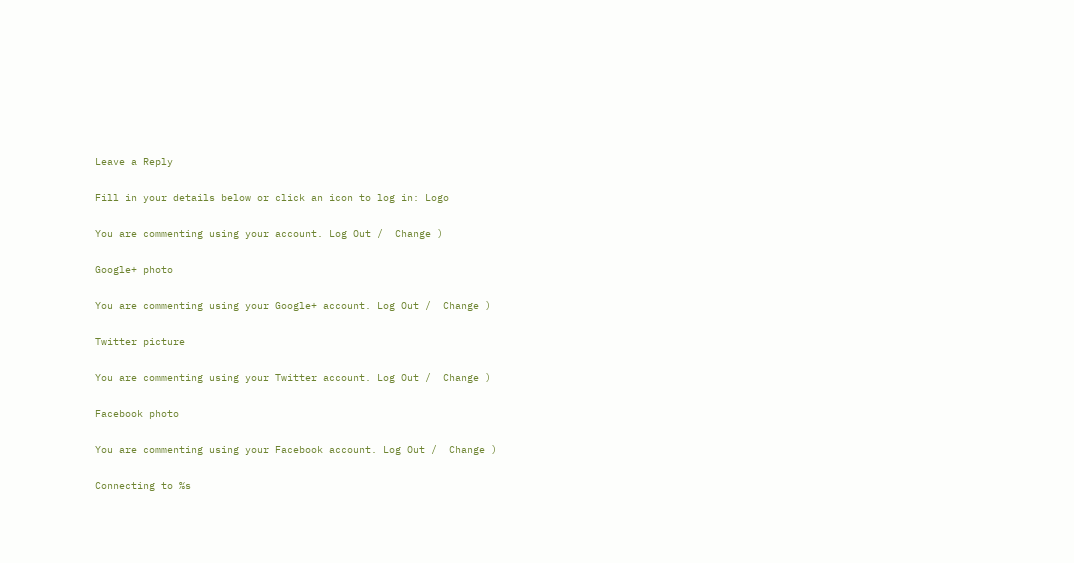Leave a Reply

Fill in your details below or click an icon to log in: Logo

You are commenting using your account. Log Out /  Change )

Google+ photo

You are commenting using your Google+ account. Log Out /  Change )

Twitter picture

You are commenting using your Twitter account. Log Out /  Change )

Facebook photo

You are commenting using your Facebook account. Log Out /  Change )

Connecting to %s